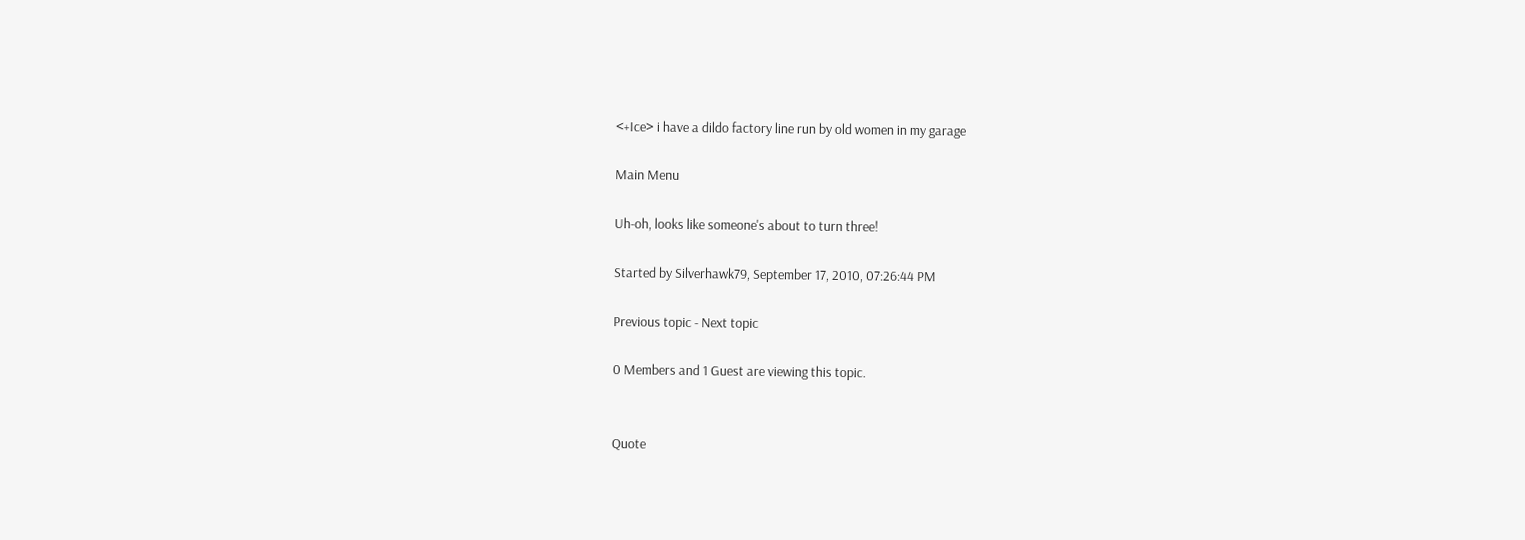<+Ice> i have a dildo factory line run by old women in my garage

Main Menu

Uh-oh, looks like someone's about to turn three!

Started by Silverhawk79, September 17, 2010, 07:26:44 PM

Previous topic - Next topic

0 Members and 1 Guest are viewing this topic.


Quote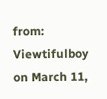from: Viewtifulboy on March 11,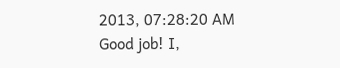2013, 07:28:20 AM
Good job! I,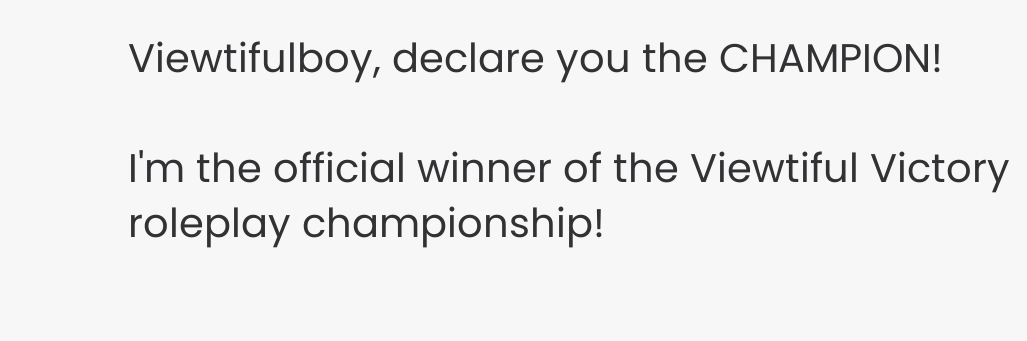Viewtifulboy, declare you the CHAMPION!

I'm the official winner of the Viewtiful Victory roleplay championship!